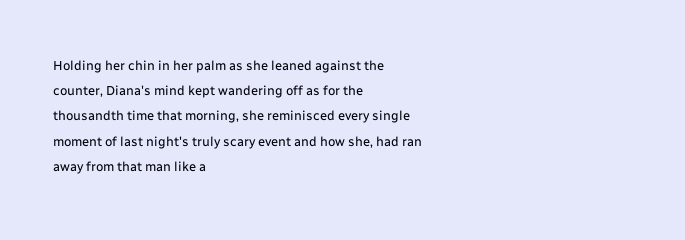Holding her chin in her palm as she leaned against the counter, Diana's mind kept wandering off as for the thousandth time that morning, she reminisced every single moment of last night's truly scary event and how she, had ran away from that man like a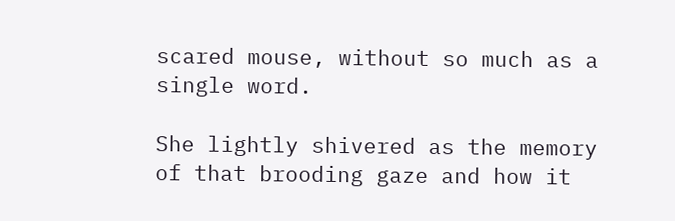scared mouse, without so much as a single word.

She lightly shivered as the memory of that brooding gaze and how it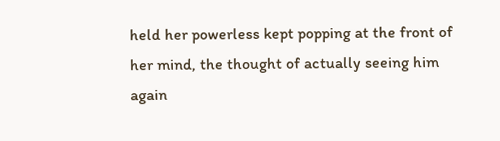held her powerless kept popping at the front of her mind, the thought of actually seeing him again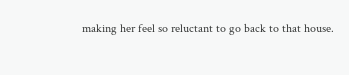making her feel so reluctant to go back to that house.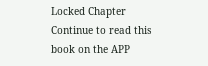Locked Chapter
Continue to read this book on the APP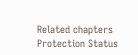Related chapters Protection Status